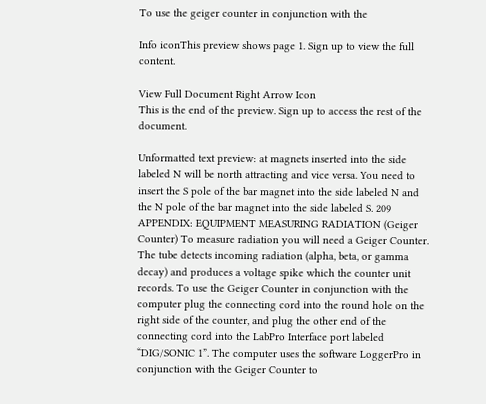To use the geiger counter in conjunction with the

Info iconThis preview shows page 1. Sign up to view the full content.

View Full Document Right Arrow Icon
This is the end of the preview. Sign up to access the rest of the document.

Unformatted text preview: at magnets inserted into the side labeled N will be north attracting and vice versa. You need to insert the S pole of the bar magnet into the side labeled N and the N pole of the bar magnet into the side labeled S. 209 APPENDIX: EQUIPMENT MEASURING RADIATION (Geiger Counter) To measure radiation you will need a Geiger Counter. The tube detects incoming radiation (alpha, beta, or gamma decay) and produces a voltage spike which the counter unit records. To use the Geiger Counter in conjunction with the computer plug the connecting cord into the round hole on the right side of the counter, and plug the other end of the connecting cord into the LabPro Interface port labeled “DIG/SONIC 1”. The computer uses the software LoggerPro in conjunction with the Geiger Counter to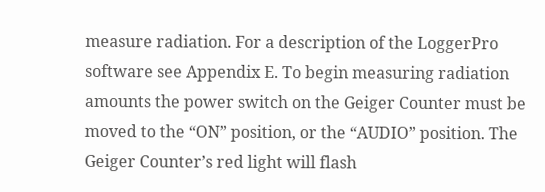measure radiation. For a description of the LoggerPro software see Appendix E. To begin measuring radiation amounts the power switch on the Geiger Counter must be moved to the “ON” position, or the “AUDIO” position. The Geiger Counter’s red light will flash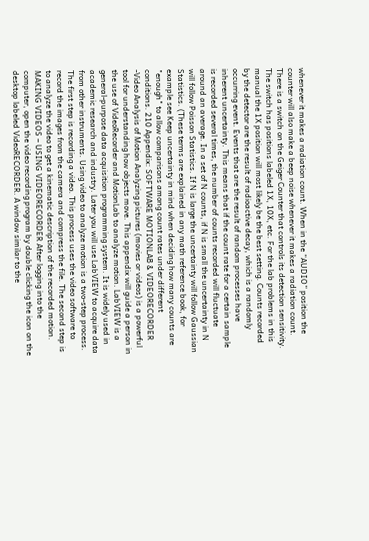whenever it makes a radiation count. When in the “AUDIO” position the counter will also make a beep noise whenever it makes a radiation count. There is a switch on the Geiger Counter that controls its detection sensitivity. The switch has positions labeled 1X, 10X, etc. For the lab problems in this manual the 1X position will most likely be the best setting. Counts recorded by the detector are the result of radioactive decay, which is a randomly occurring event. Events that are the result of random processes have inherent uncertainty. This means that if the count rate for a certain sample is recorded several times, the number of counts recorded will fluctuate around an average. In a set of N counts, if N is small the uncertainty in N will follow Poisson Statistics. If N is large the uncertainty will follow Gaussian Statistics. (These terms are explained in any math reference book, for example see Keep uncertainty in mind when deciding how many counts are "enough" to allow comparisons among count rates under different conditions. 210 Appendix: SOFTWARE MOTIONLAB & VIDEORECORDER -Video Analysis of Motion Analyzing pictures (movies or videos) is a powerful tool for understanding how objects move. This appendix will guide a person in the use of VideoRecorder and MotionLab to analyze motion. LabVIEW is a general-purpose data acquisition programming system. It is widely used in academic research and industry. Later you will use LabVIEW to acquire data from other instruments. Using video to analyze motion is a two-step process. The first step is recording a video. This process uses the video software to record the images from the camera and compress the file. The second step is to analyze the video to get a kinematic description of the recorded motion. MAKING VIDEOS – USING VIDEORECORDER After logging into the computer, open the video recording program by double clicking the icon on the desktop labeled VideoRECORDER. A window similar to the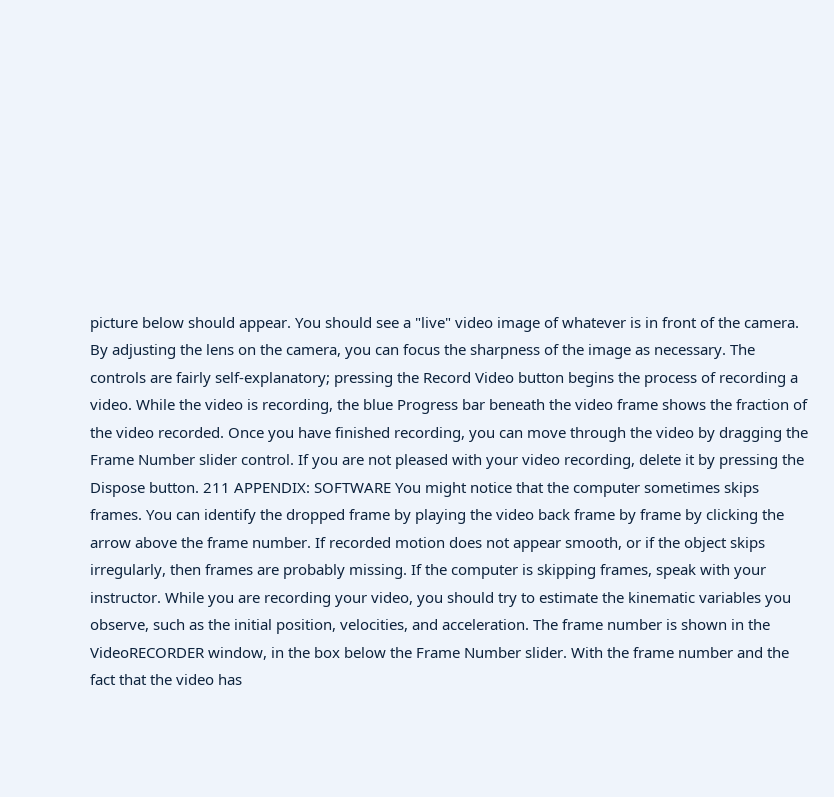picture below should appear. You should see a "live" video image of whatever is in front of the camera. By adjusting the lens on the camera, you can focus the sharpness of the image as necessary. The controls are fairly self-explanatory; pressing the Record Video button begins the process of recording a video. While the video is recording, the blue Progress bar beneath the video frame shows the fraction of the video recorded. Once you have finished recording, you can move through the video by dragging the Frame Number slider control. If you are not pleased with your video recording, delete it by pressing the Dispose button. 211 APPENDIX: SOFTWARE You might notice that the computer sometimes skips frames. You can identify the dropped frame by playing the video back frame by frame by clicking the arrow above the frame number. If recorded motion does not appear smooth, or if the object skips irregularly, then frames are probably missing. If the computer is skipping frames, speak with your instructor. While you are recording your video, you should try to estimate the kinematic variables you observe, such as the initial position, velocities, and acceleration. The frame number is shown in the VideoRECORDER window, in the box below the Frame Number slider. With the frame number and the fact that the video has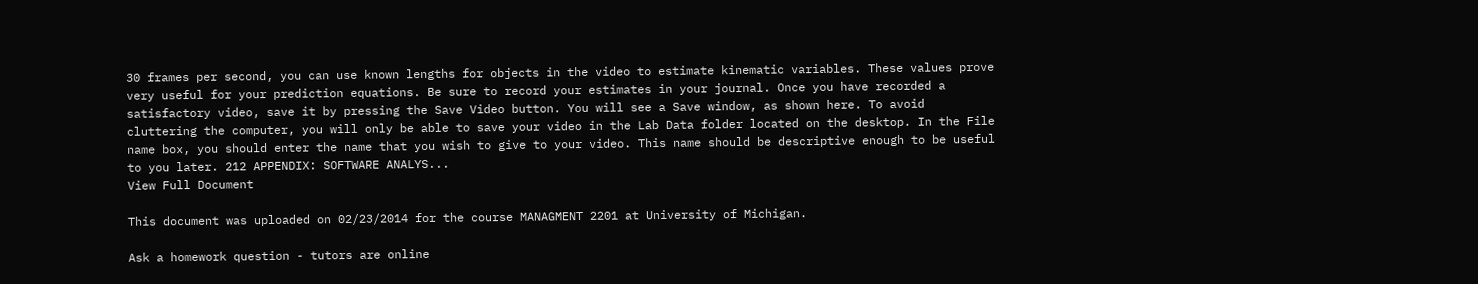30 frames per second, you can use known lengths for objects in the video to estimate kinematic variables. These values prove very useful for your prediction equations. Be sure to record your estimates in your journal. Once you have recorded a satisfactory video, save it by pressing the Save Video button. You will see a Save window, as shown here. To avoid cluttering the computer, you will only be able to save your video in the Lab Data folder located on the desktop. In the File name box, you should enter the name that you wish to give to your video. This name should be descriptive enough to be useful to you later. 212 APPENDIX: SOFTWARE ANALYS...
View Full Document

This document was uploaded on 02/23/2014 for the course MANAGMENT 2201 at University of Michigan.

Ask a homework question - tutors are online